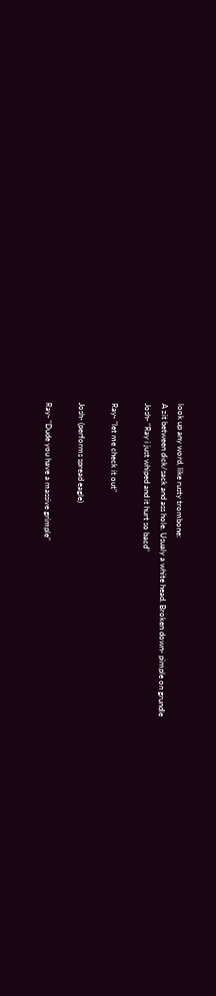look up any word, like rusty trombone:
A zit between dick/sack and ass hole. Usualy a white head. Broken down- pimple on grundle
Josh- "Ray i just whiped and it hurt so bacd"

Ray- "let me check it out"

Josh- (performs spread eagle)

Ray- "Dude you have a massive grimple"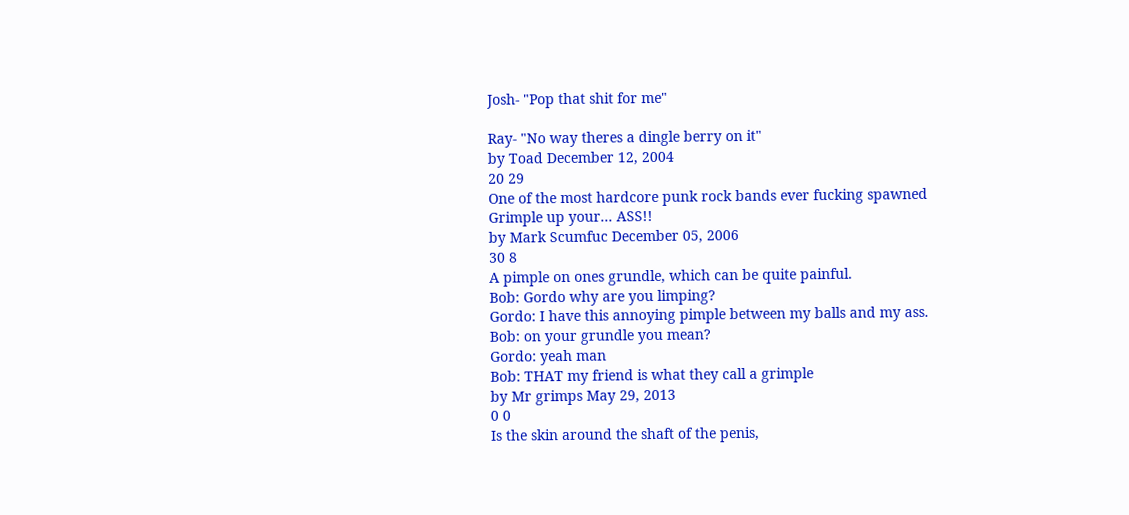Josh- "Pop that shit for me"

Ray- "No way theres a dingle berry on it"
by Toad December 12, 2004
20 29
One of the most hardcore punk rock bands ever fucking spawned
Grimple up your... ASS!!
by Mark Scumfuc December 05, 2006
30 8
A pimple on ones grundle, which can be quite painful.
Bob: Gordo why are you limping?
Gordo: I have this annoying pimple between my balls and my ass.
Bob: on your grundle you mean?
Gordo: yeah man
Bob: THAT my friend is what they call a grimple
by Mr grimps May 29, 2013
0 0
Is the skin around the shaft of the penis,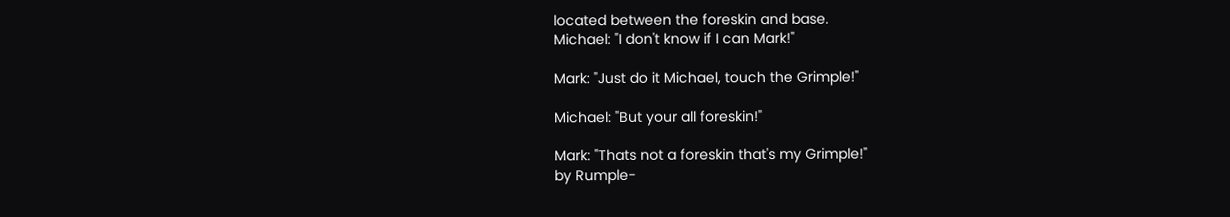located between the foreskin and base.
Michael: "I don't know if I can Mark!"

Mark: "Just do it Michael, touch the Grimple!"

Michael: "But your all foreskin!"

Mark: "Thats not a foreskin that's my Grimple!"
by Rumple-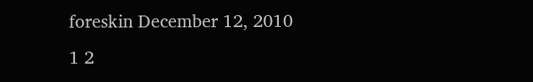foreskin December 12, 2010
1 2